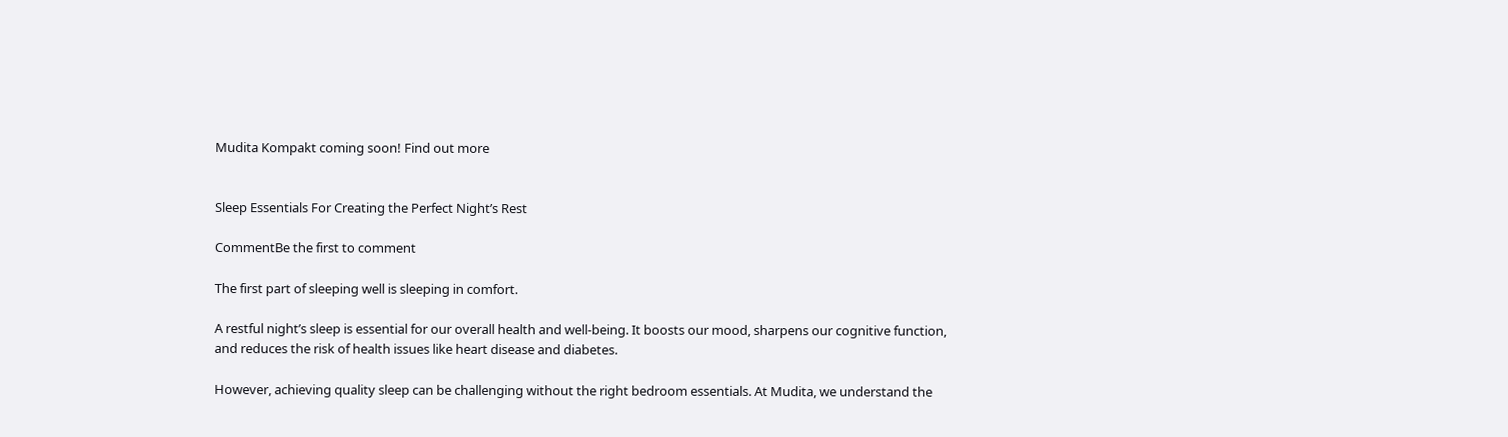Mudita Kompakt coming soon! Find out more


Sleep Essentials For Creating the Perfect Night’s Rest

CommentBe the first to comment

The first part of sleeping well is sleeping in comfort.

A restful night’s sleep is essential for our overall health and well-being. It boosts our mood, sharpens our cognitive function, and reduces the risk of health issues like heart disease and diabetes.

However, achieving quality sleep can be challenging without the right bedroom essentials. At Mudita, we understand the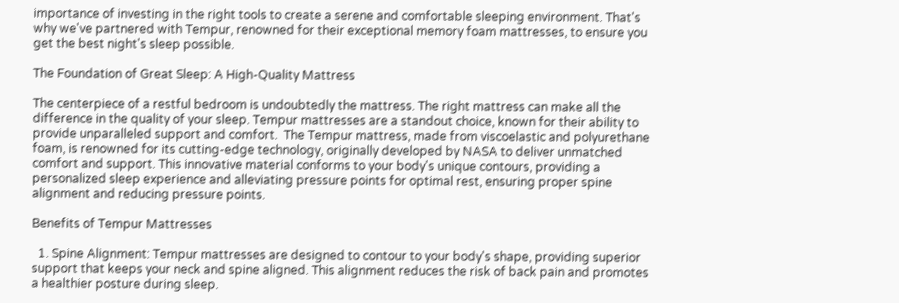importance of investing in the right tools to create a serene and comfortable sleeping environment. That's why we've partnered with Tempur, renowned for their exceptional memory foam mattresses, to ensure you get the best night's sleep possible.

The Foundation of Great Sleep: A High-Quality Mattress

The centerpiece of a restful bedroom is undoubtedly the mattress. The right mattress can make all the difference in the quality of your sleep. Tempur mattresses are a standout choice, known for their ability to provide unparalleled support and comfort.  The Tempur mattress, made from viscoelastic and polyurethane foam, is renowned for its cutting-edge technology, originally developed by NASA to deliver unmatched comfort and support. This innovative material conforms to your body's unique contours, providing a personalized sleep experience and alleviating pressure points for optimal rest, ensuring proper spine alignment and reducing pressure points.

Benefits of Tempur Mattresses

  1. Spine Alignment: Tempur mattresses are designed to contour to your body's shape, providing superior support that keeps your neck and spine aligned. This alignment reduces the risk of back pain and promotes a healthier posture during sleep.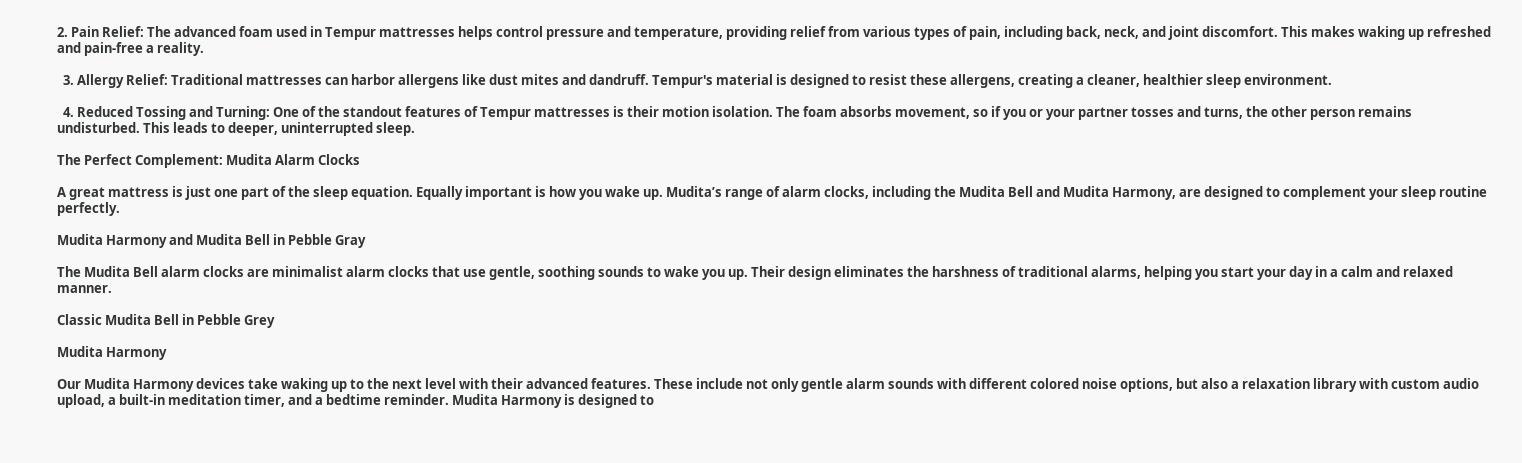2. Pain Relief: The advanced foam used in Tempur mattresses helps control pressure and temperature, providing relief from various types of pain, including back, neck, and joint discomfort. This makes waking up refreshed and pain-free a reality.

  3. Allergy Relief: Traditional mattresses can harbor allergens like dust mites and dandruff. Tempur's material is designed to resist these allergens, creating a cleaner, healthier sleep environment.

  4. Reduced Tossing and Turning: One of the standout features of Tempur mattresses is their motion isolation. The foam absorbs movement, so if you or your partner tosses and turns, the other person remains undisturbed. This leads to deeper, uninterrupted sleep.

The Perfect Complement: Mudita Alarm Clocks

A great mattress is just one part of the sleep equation. Equally important is how you wake up. Mudita’s range of alarm clocks, including the Mudita Bell and Mudita Harmony, are designed to complement your sleep routine perfectly.

Mudita Harmony and Mudita Bell in Pebble Gray

The Mudita Bell alarm clocks are minimalist alarm clocks that use gentle, soothing sounds to wake you up. Their design eliminates the harshness of traditional alarms, helping you start your day in a calm and relaxed manner.

Classic Mudita Bell in Pebble Grey

Mudita Harmony

Our Mudita Harmony devices take waking up to the next level with their advanced features. These include not only gentle alarm sounds with different colored noise options, but also a relaxation library with custom audio upload, a built-in meditation timer, and a bedtime reminder. Mudita Harmony is designed to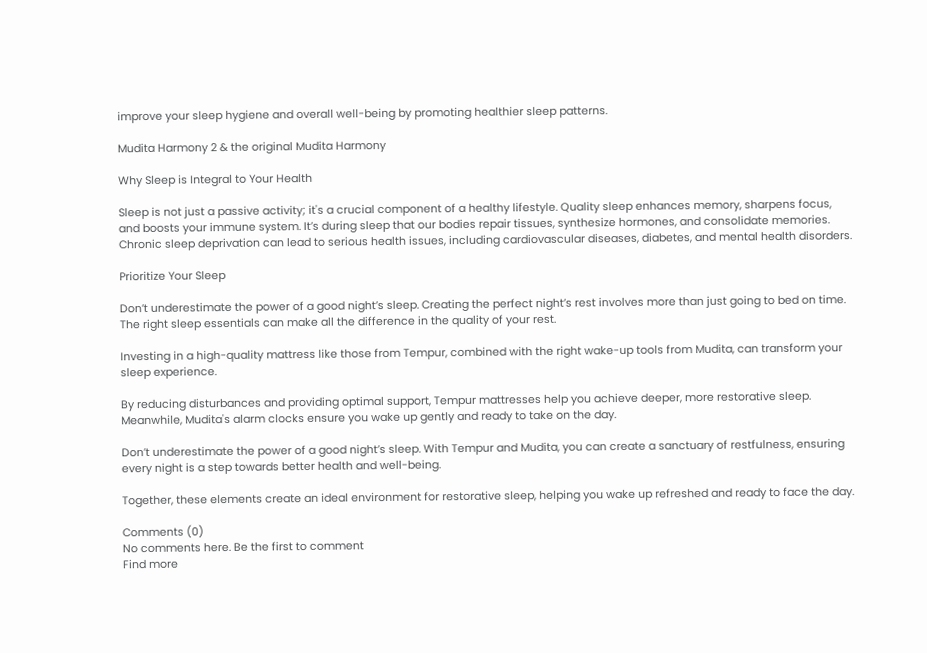improve your sleep hygiene and overall well-being by promoting healthier sleep patterns.

Mudita Harmony 2 & the original Mudita Harmony

Why Sleep is Integral to Your Health

Sleep is not just a passive activity; it's a crucial component of a healthy lifestyle. Quality sleep enhances memory, sharpens focus, and boosts your immune system. It’s during sleep that our bodies repair tissues, synthesize hormones, and consolidate memories. Chronic sleep deprivation can lead to serious health issues, including cardiovascular diseases, diabetes, and mental health disorders.

Prioritize Your Sleep

Don’t underestimate the power of a good night’s sleep. Creating the perfect night’s rest involves more than just going to bed on time. The right sleep essentials can make all the difference in the quality of your rest.

Investing in a high-quality mattress like those from Tempur, combined with the right wake-up tools from Mudita, can transform your sleep experience.

By reducing disturbances and providing optimal support, Tempur mattresses help you achieve deeper, more restorative sleep. Meanwhile, Mudita's alarm clocks ensure you wake up gently and ready to take on the day.

Don’t underestimate the power of a good night’s sleep. With Tempur and Mudita, you can create a sanctuary of restfulness, ensuring every night is a step towards better health and well-being.

Together, these elements create an ideal environment for restorative sleep, helping you wake up refreshed and ready to face the day.

Comments (0)
No comments here. Be the first to comment
Find more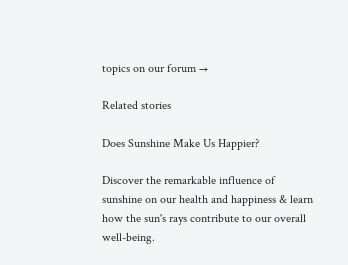topics on our forum →

Related stories

Does Sunshine Make Us Happier?

Discover the remarkable influence of sunshine on our health and happiness & learn how the sun's rays contribute to our overall well-being.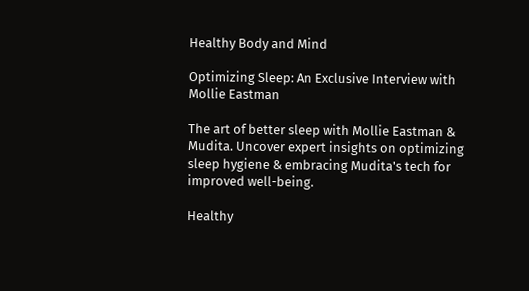Healthy Body and Mind

Optimizing Sleep: An Exclusive Interview with Mollie Eastman

The art of better sleep with Mollie Eastman & Mudita. Uncover expert insights on optimizing sleep hygiene & embracing Mudita's tech for improved well-being.

Healthy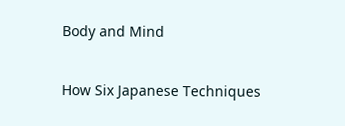Body and Mind

How Six Japanese Techniques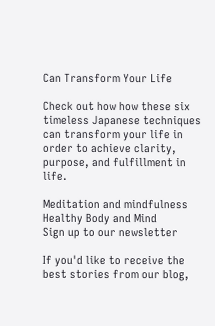Can Transform Your Life

Check out how how these six timeless Japanese techniques can transform your life in order to achieve clarity, purpose, and fulfillment in life.

Meditation and mindfulness
Healthy Body and Mind
Sign up to our newsletter

If you'd like to receive the best stories from our blog,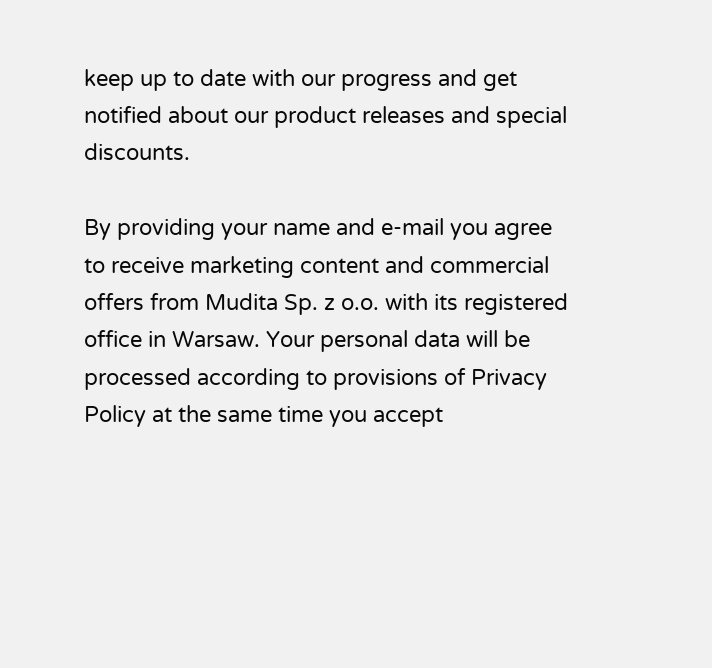keep up to date with our progress and get notified about our product releases and special discounts.

By providing your name and e-mail you agree to receive marketing content and commercial offers from Mudita Sp. z o.o. with its registered office in Warsaw. Your personal data will be processed according to provisions of Privacy Policy at the same time you accept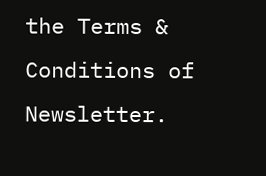the Terms & Conditions of Newsletter.